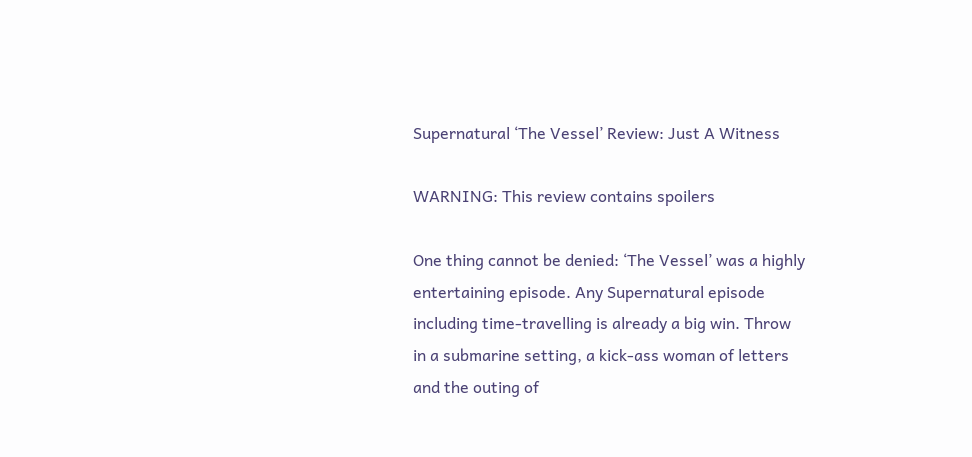Supernatural ‘The Vessel’ Review: Just A Witness

WARNING: This review contains spoilers

One thing cannot be denied: ‘The Vessel’ was a highly entertaining episode. Any Supernatural episode including time-travelling is already a big win. Throw in a submarine setting, a kick-ass woman of letters and the outing of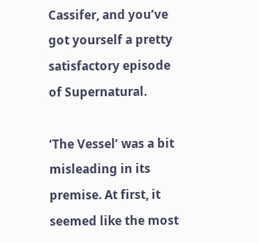Cassifer, and you’ve got yourself a pretty satisfactory episode of Supernatural.

‘The Vessel’ was a bit misleading in its premise. At first, it seemed like the most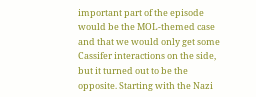important part of the episode would be the MOL-themed case and that we would only get some Cassifer interactions on the side, but it turned out to be the opposite. Starting with the Nazi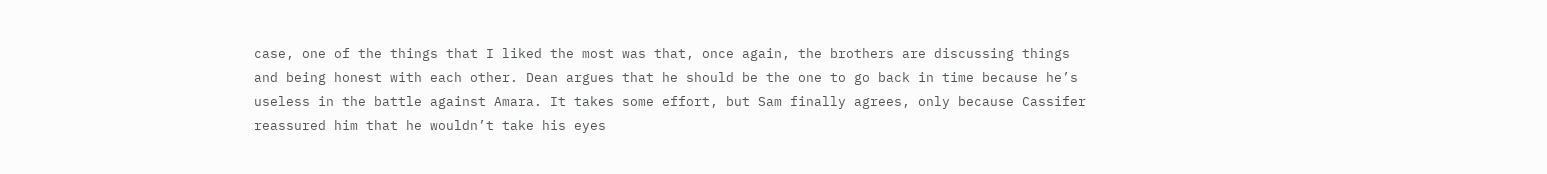case, one of the things that I liked the most was that, once again, the brothers are discussing things and being honest with each other. Dean argues that he should be the one to go back in time because he’s useless in the battle against Amara. It takes some effort, but Sam finally agrees, only because Cassifer reassured him that he wouldn’t take his eyes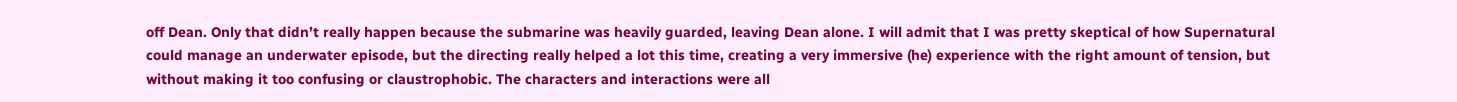off Dean. Only that didn’t really happen because the submarine was heavily guarded, leaving Dean alone. I will admit that I was pretty skeptical of how Supernatural could manage an underwater episode, but the directing really helped a lot this time, creating a very immersive (he) experience with the right amount of tension, but without making it too confusing or claustrophobic. The characters and interactions were all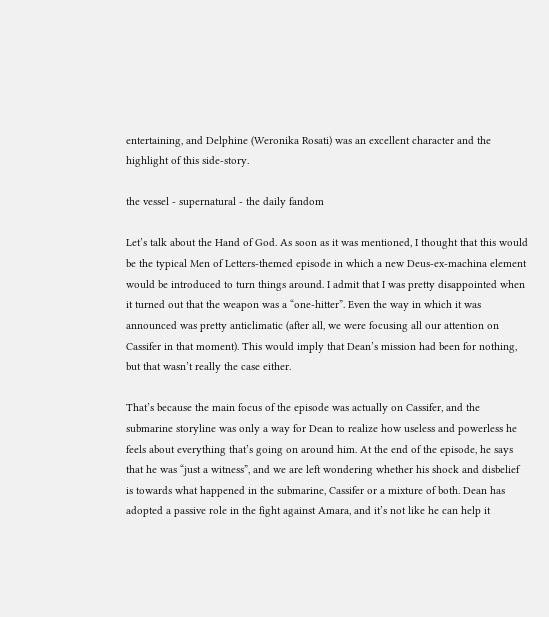entertaining, and Delphine (Weronika Rosati) was an excellent character and the highlight of this side-story.

the vessel - supernatural - the daily fandom

Let’s talk about the Hand of God. As soon as it was mentioned, I thought that this would be the typical Men of Letters-themed episode in which a new Deus-ex-machina element would be introduced to turn things around. I admit that I was pretty disappointed when it turned out that the weapon was a “one-hitter”. Even the way in which it was announced was pretty anticlimatic (after all, we were focusing all our attention on Cassifer in that moment). This would imply that Dean’s mission had been for nothing, but that wasn’t really the case either.

That’s because the main focus of the episode was actually on Cassifer, and the submarine storyline was only a way for Dean to realize how useless and powerless he feels about everything that’s going on around him. At the end of the episode, he says that he was “just a witness”, and we are left wondering whether his shock and disbelief is towards what happened in the submarine, Cassifer or a mixture of both. Dean has adopted a passive role in the fight against Amara, and it’s not like he can help it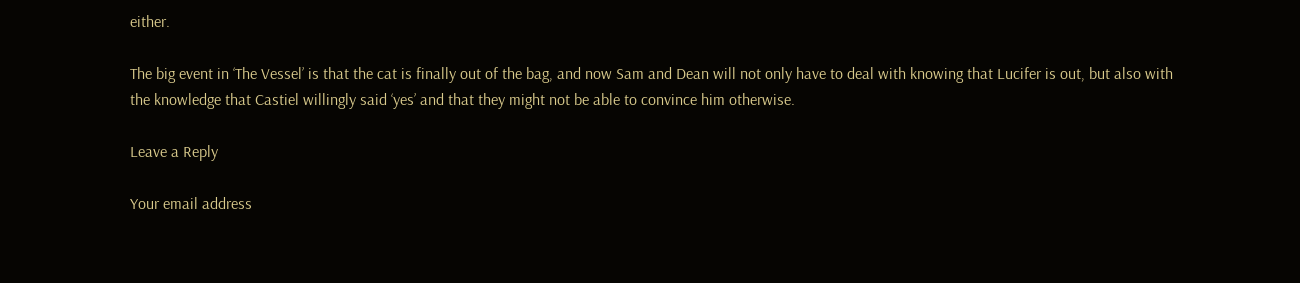either.

The big event in ‘The Vessel’ is that the cat is finally out of the bag, and now Sam and Dean will not only have to deal with knowing that Lucifer is out, but also with the knowledge that Castiel willingly said ‘yes’ and that they might not be able to convince him otherwise.

Leave a Reply

Your email address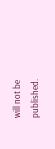will not be published.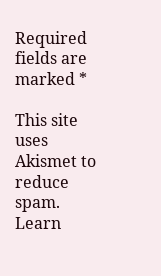Required fields are marked *

This site uses Akismet to reduce spam. Learn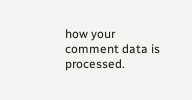how your comment data is processed.